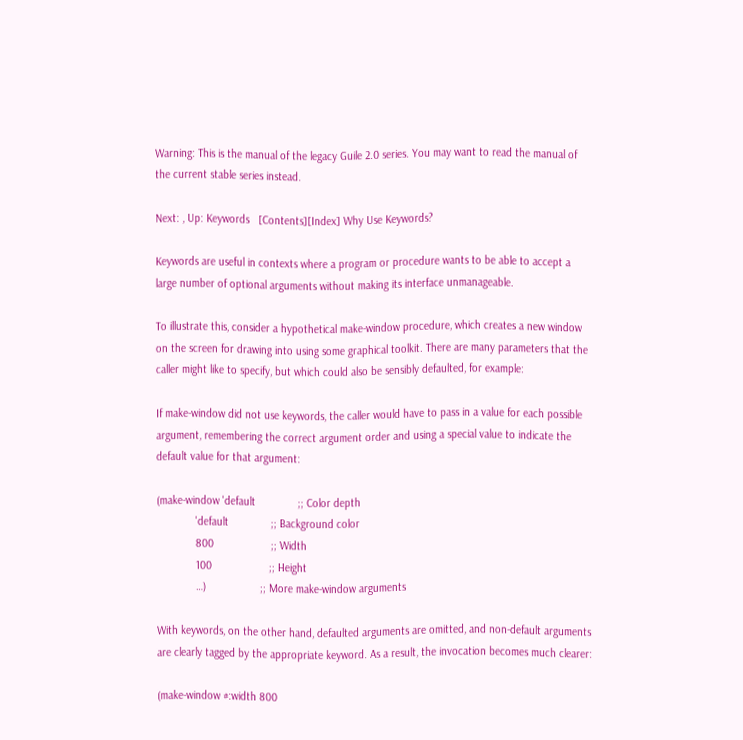Warning: This is the manual of the legacy Guile 2.0 series. You may want to read the manual of the current stable series instead.

Next: , Up: Keywords   [Contents][Index] Why Use Keywords?

Keywords are useful in contexts where a program or procedure wants to be able to accept a large number of optional arguments without making its interface unmanageable.

To illustrate this, consider a hypothetical make-window procedure, which creates a new window on the screen for drawing into using some graphical toolkit. There are many parameters that the caller might like to specify, but which could also be sensibly defaulted, for example:

If make-window did not use keywords, the caller would have to pass in a value for each possible argument, remembering the correct argument order and using a special value to indicate the default value for that argument:

(make-window 'default              ;; Color depth
             'default              ;; Background color
             800                   ;; Width
             100                   ;; Height
             …)                  ;; More make-window arguments

With keywords, on the other hand, defaulted arguments are omitted, and non-default arguments are clearly tagged by the appropriate keyword. As a result, the invocation becomes much clearer:

(make-window #:width 800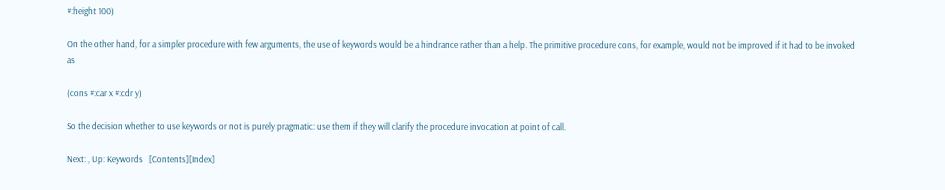#:height 100)

On the other hand, for a simpler procedure with few arguments, the use of keywords would be a hindrance rather than a help. The primitive procedure cons, for example, would not be improved if it had to be invoked as

(cons #:car x #:cdr y)

So the decision whether to use keywords or not is purely pragmatic: use them if they will clarify the procedure invocation at point of call.

Next: , Up: Keywords   [Contents][Index]